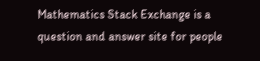Mathematics Stack Exchange is a question and answer site for people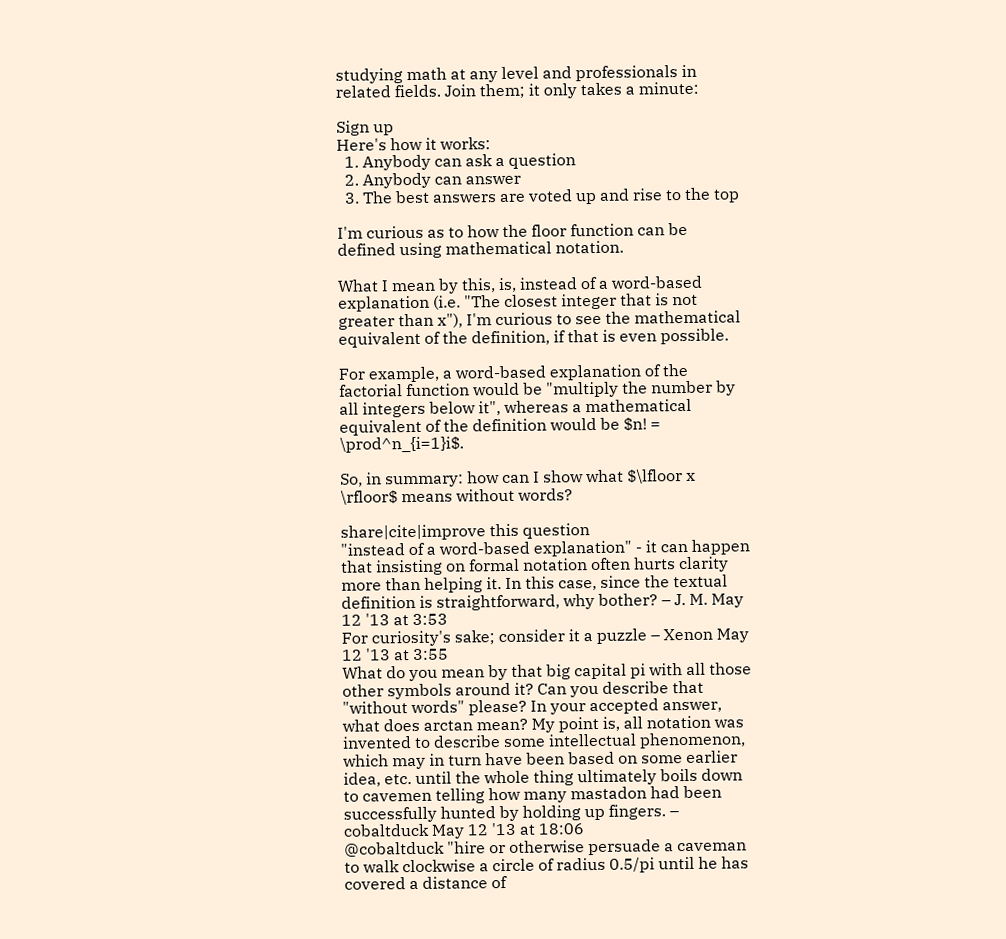studying math at any level and professionals in related fields. Join them; it only takes a minute:

Sign up
Here's how it works:
  1. Anybody can ask a question
  2. Anybody can answer
  3. The best answers are voted up and rise to the top

I'm curious as to how the floor function can be defined using mathematical notation.

What I mean by this, is, instead of a word-based explanation (i.e. "The closest integer that is not greater than x"), I'm curious to see the mathematical equivalent of the definition, if that is even possible.

For example, a word-based explanation of the factorial function would be "multiply the number by all integers below it", whereas a mathematical equivalent of the definition would be $n! = \prod^n_{i=1}i$.

So, in summary: how can I show what $\lfloor x \rfloor$ means without words?

share|cite|improve this question
"instead of a word-based explanation" - it can happen that insisting on formal notation often hurts clarity more than helping it. In this case, since the textual definition is straightforward, why bother? – J. M. May 12 '13 at 3:53
For curiosity's sake; consider it a puzzle – Xenon May 12 '13 at 3:55
What do you mean by that big capital pi with all those other symbols around it? Can you describe that "without words" please? In your accepted answer, what does arctan mean? My point is, all notation was invented to describe some intellectual phenomenon, which may in turn have been based on some earlier idea, etc. until the whole thing ultimately boils down to cavemen telling how many mastadon had been successfully hunted by holding up fingers. – cobaltduck May 12 '13 at 18:06
@cobaltduck "hire or otherwise persuade a caveman to walk clockwise a circle of radius 0.5/pi until he has covered a distance of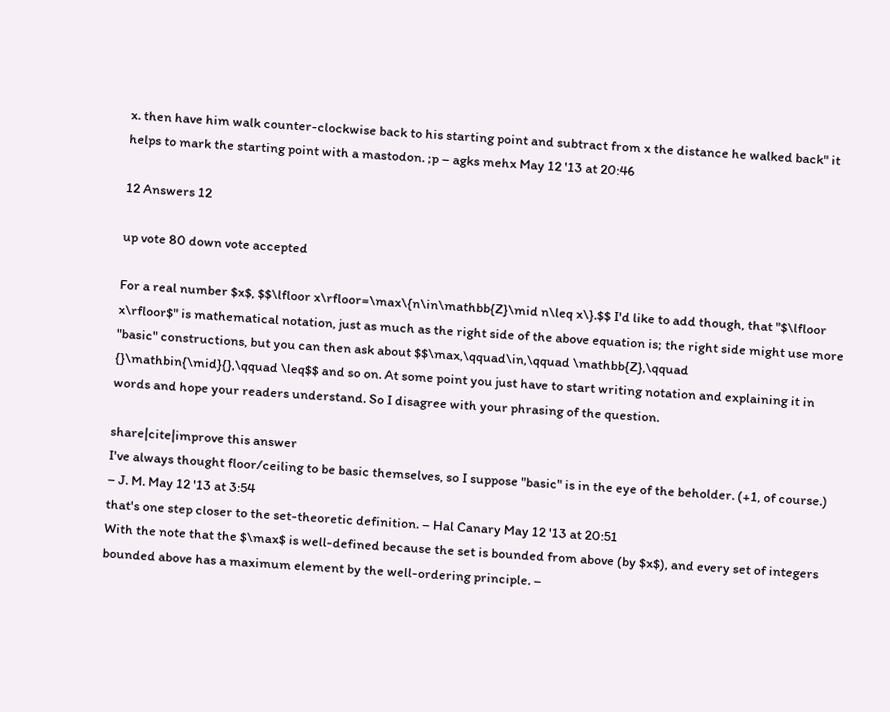x. then have him walk counter-clockwise back to his starting point and subtract from x the distance he walked back" it helps to mark the starting point with a mastodon. ;p – agks mehx May 12 '13 at 20:46

12 Answers 12

up vote 80 down vote accepted

For a real number $x$, $$\lfloor x\rfloor=\max\{n\in\mathbb{Z}\mid n\leq x\}.$$ I'd like to add though, that "$\lfloor x\rfloor$" is mathematical notation, just as much as the right side of the above equation is; the right side might use more "basic" constructions, but you can then ask about $$\max,\qquad\in,\qquad \mathbb{Z},\qquad {}\mathbin{\mid}{},\qquad \leq$$ and so on. At some point you just have to start writing notation and explaining it in words and hope your readers understand. So I disagree with your phrasing of the question.

share|cite|improve this answer
I've always thought floor/ceiling to be basic themselves, so I suppose "basic" is in the eye of the beholder. (+1, of course.) – J. M. May 12 '13 at 3:54
that's one step closer to the set-theoretic definition. – Hal Canary May 12 '13 at 20:51
With the note that the $\max$ is well-defined because the set is bounded from above (by $x$), and every set of integers bounded above has a maximum element by the well-ordering principle. –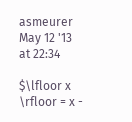asmeurer May 12 '13 at 22:34

$\lfloor x \rfloor = x -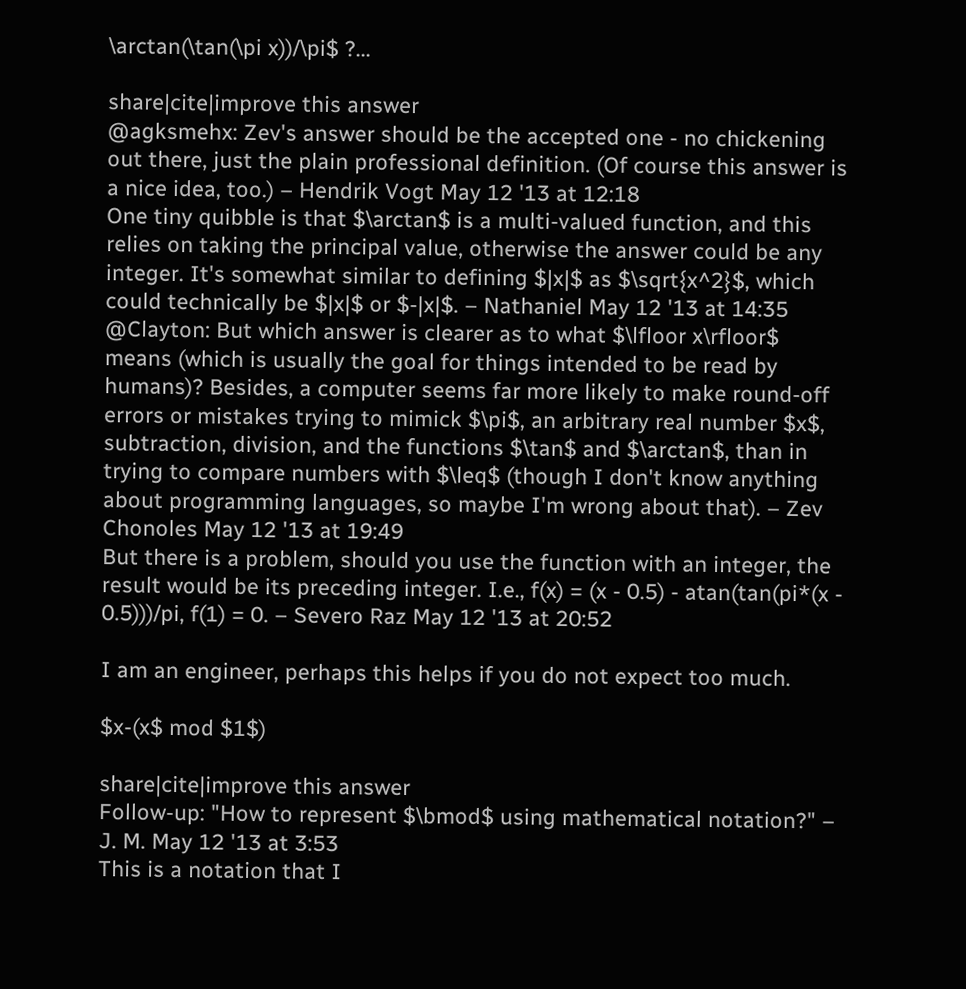\arctan(\tan(\pi x))/\pi$ ?...

share|cite|improve this answer
@agksmehx: Zev's answer should be the accepted one - no chickening out there, just the plain professional definition. (Of course this answer is a nice idea, too.) – Hendrik Vogt May 12 '13 at 12:18
One tiny quibble is that $\arctan$ is a multi-valued function, and this relies on taking the principal value, otherwise the answer could be any integer. It's somewhat similar to defining $|x|$ as $\sqrt{x^2}$, which could technically be $|x|$ or $-|x|$. – Nathaniel May 12 '13 at 14:35
@Clayton: But which answer is clearer as to what $\lfloor x\rfloor$ means (which is usually the goal for things intended to be read by humans)? Besides, a computer seems far more likely to make round-off errors or mistakes trying to mimick $\pi$, an arbitrary real number $x$, subtraction, division, and the functions $\tan$ and $\arctan$, than in trying to compare numbers with $\leq$ (though I don't know anything about programming languages, so maybe I'm wrong about that). – Zev Chonoles May 12 '13 at 19:49
But there is a problem, should you use the function with an integer, the result would be its preceding integer. I.e., f(x) = (x - 0.5) - atan(tan(pi*(x - 0.5)))/pi, f(1) = 0. – Severo Raz May 12 '13 at 20:52

I am an engineer, perhaps this helps if you do not expect too much.

$x-(x$ mod $1$)

share|cite|improve this answer
Follow-up: "How to represent $\bmod$ using mathematical notation?" – J. M. May 12 '13 at 3:53
This is a notation that I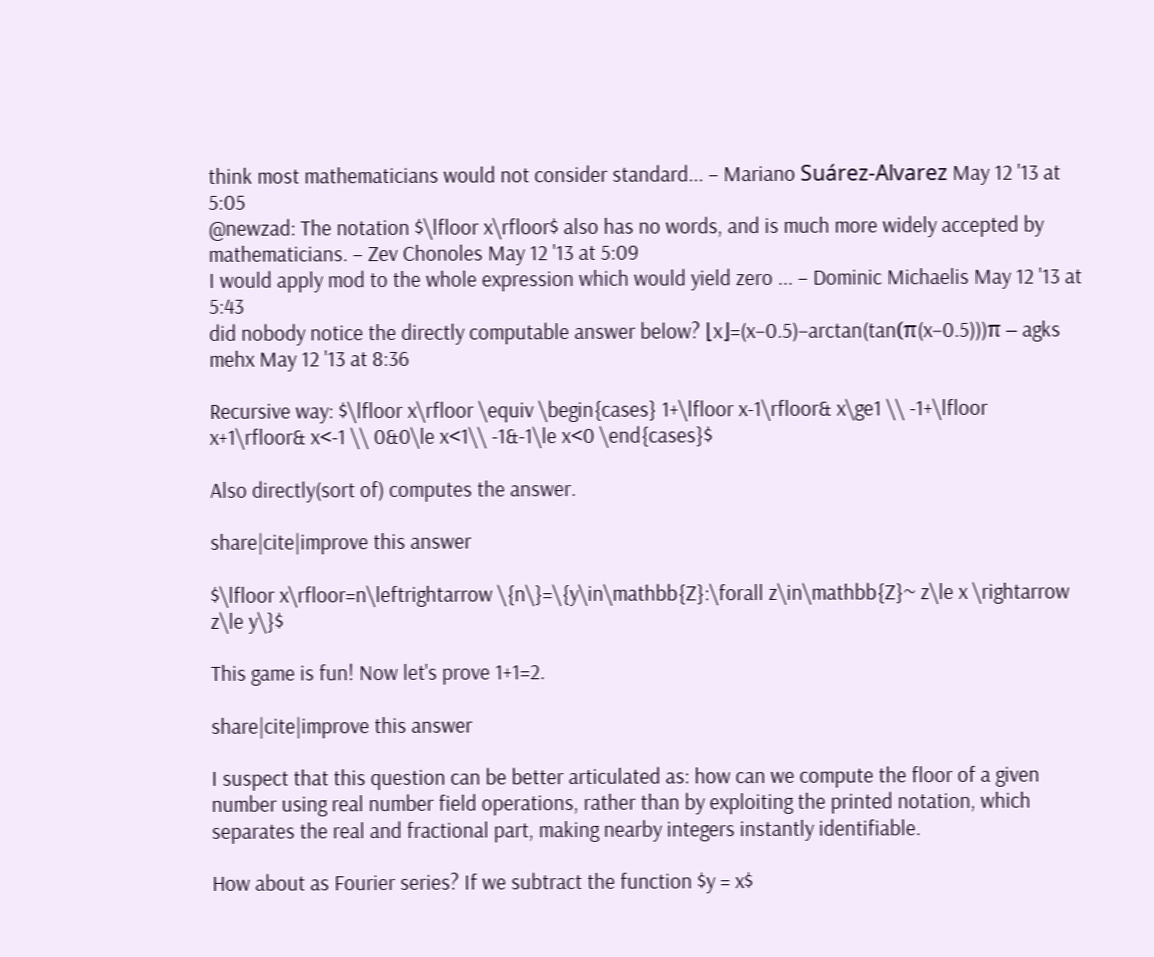think most mathematicians would not consider standard... – Mariano Suárez-Alvarez May 12 '13 at 5:05
@newzad: The notation $\lfloor x\rfloor$ also has no words, and is much more widely accepted by mathematicians. – Zev Chonoles May 12 '13 at 5:09
I would apply mod to the whole expression which would yield zero ... – Dominic Michaelis May 12 '13 at 5:43
did nobody notice the directly computable answer below? ⌊x⌋=(x−0.5)−arctan(tan(π(x−0.5)))π – agks mehx May 12 '13 at 8:36

Recursive way: $\lfloor x\rfloor \equiv \begin{cases} 1+\lfloor x-1\rfloor& x\ge1 \\ -1+\lfloor x+1\rfloor& x<-1 \\ 0&0\le x<1\\ -1&-1\le x<0 \end{cases}$

Also directly(sort of) computes the answer.

share|cite|improve this answer

$\lfloor x\rfloor=n\leftrightarrow \{n\}=\{y\in\mathbb{Z}:\forall z\in\mathbb{Z}~ z\le x \rightarrow z\le y\}$

This game is fun! Now let's prove 1+1=2.

share|cite|improve this answer

I suspect that this question can be better articulated as: how can we compute the floor of a given number using real number field operations, rather than by exploiting the printed notation, which separates the real and fractional part, making nearby integers instantly identifiable.

How about as Fourier series? If we subtract the function $y = x$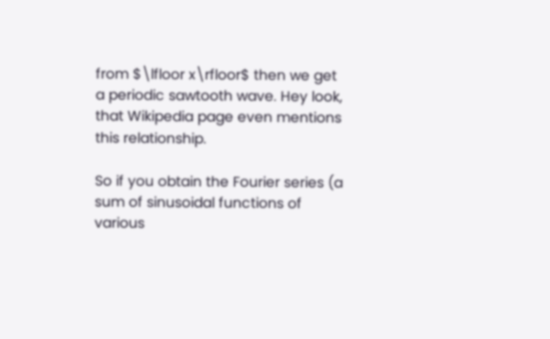from $\lfloor x\rfloor$ then we get a periodic sawtooth wave. Hey look, that Wikipedia page even mentions this relationship.

So if you obtain the Fourier series (a sum of sinusoidal functions of various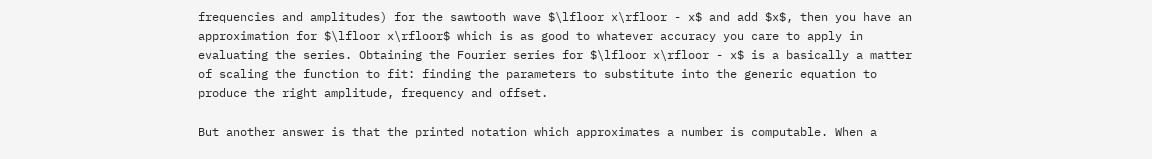frequencies and amplitudes) for the sawtooth wave $\lfloor x\rfloor - x$ and add $x$, then you have an approximation for $\lfloor x\rfloor$ which is as good to whatever accuracy you care to apply in evaluating the series. Obtaining the Fourier series for $\lfloor x\rfloor - x$ is a basically a matter of scaling the function to fit: finding the parameters to substitute into the generic equation to produce the right amplitude, frequency and offset.

But another answer is that the printed notation which approximates a number is computable. When a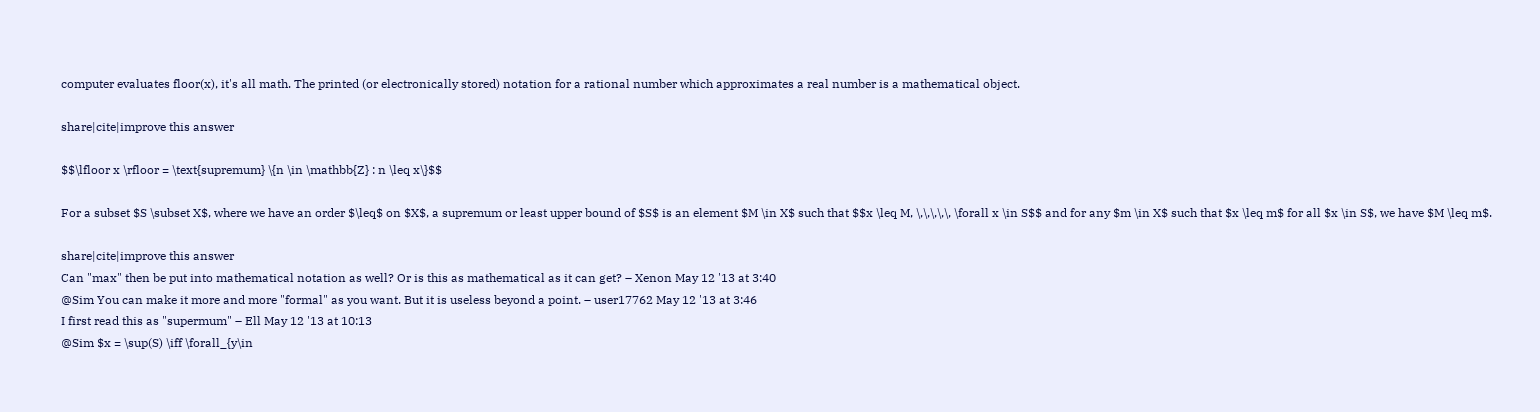computer evaluates floor(x), it's all math. The printed (or electronically stored) notation for a rational number which approximates a real number is a mathematical object.

share|cite|improve this answer

$$\lfloor x \rfloor = \text{supremum} \{n \in \mathbb{Z} : n \leq x\}$$

For a subset $S \subset X$, where we have an order $\leq$ on $X$, a supremum or least upper bound of $S$ is an element $M \in X$ such that $$x \leq M, \,\,\,\,\, \forall x \in S$$ and for any $m \in X$ such that $x \leq m$ for all $x \in S$, we have $M \leq m$.

share|cite|improve this answer
Can "max" then be put into mathematical notation as well? Or is this as mathematical as it can get? – Xenon May 12 '13 at 3:40
@Sim You can make it more and more "formal" as you want. But it is useless beyond a point. – user17762 May 12 '13 at 3:46
I first read this as "supermum" – Ell May 12 '13 at 10:13
@Sim $x = \sup(S) \iff \forall_{y\in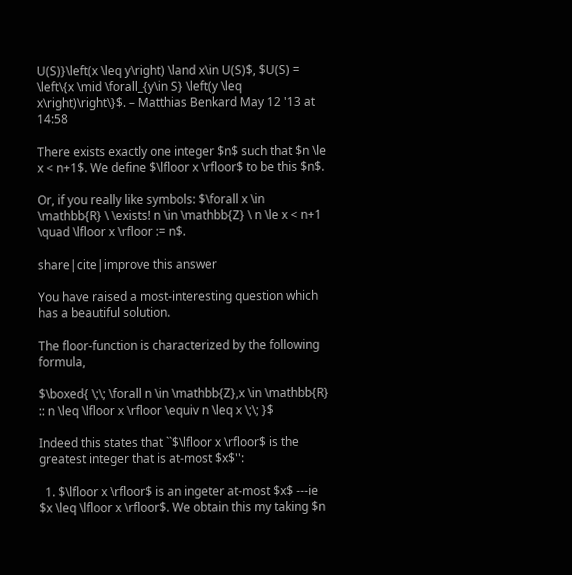U(S)}\left(x \leq y\right) \land x\in U(S)$, $U(S) = \left\{x \mid \forall_{y\in S} \left(y \leq x\right)\right\}$. – Matthias Benkard May 12 '13 at 14:58

There exists exactly one integer $n$ such that $n \le x < n+1$. We define $\lfloor x \rfloor$ to be this $n$.

Or, if you really like symbols: $\forall x \in \mathbb{R} \ \exists! n \in \mathbb{Z} \ n \le x < n+1 \quad \lfloor x \rfloor := n$.

share|cite|improve this answer

You have raised a most-interesting question which has a beautiful solution.

The floor-function is characterized by the following formula,

$\boxed{ \;\; \forall n \in \mathbb{Z},x \in \mathbb{R} :: n \leq \lfloor x \rfloor \equiv n \leq x \;\; }$

Indeed this states that ``$\lfloor x \rfloor$ is the greatest integer that is at-most $x$'':

  1. $\lfloor x \rfloor$ is an ingeter at-most $x$ ---ie $x \leq \lfloor x \rfloor$. We obtain this my taking $n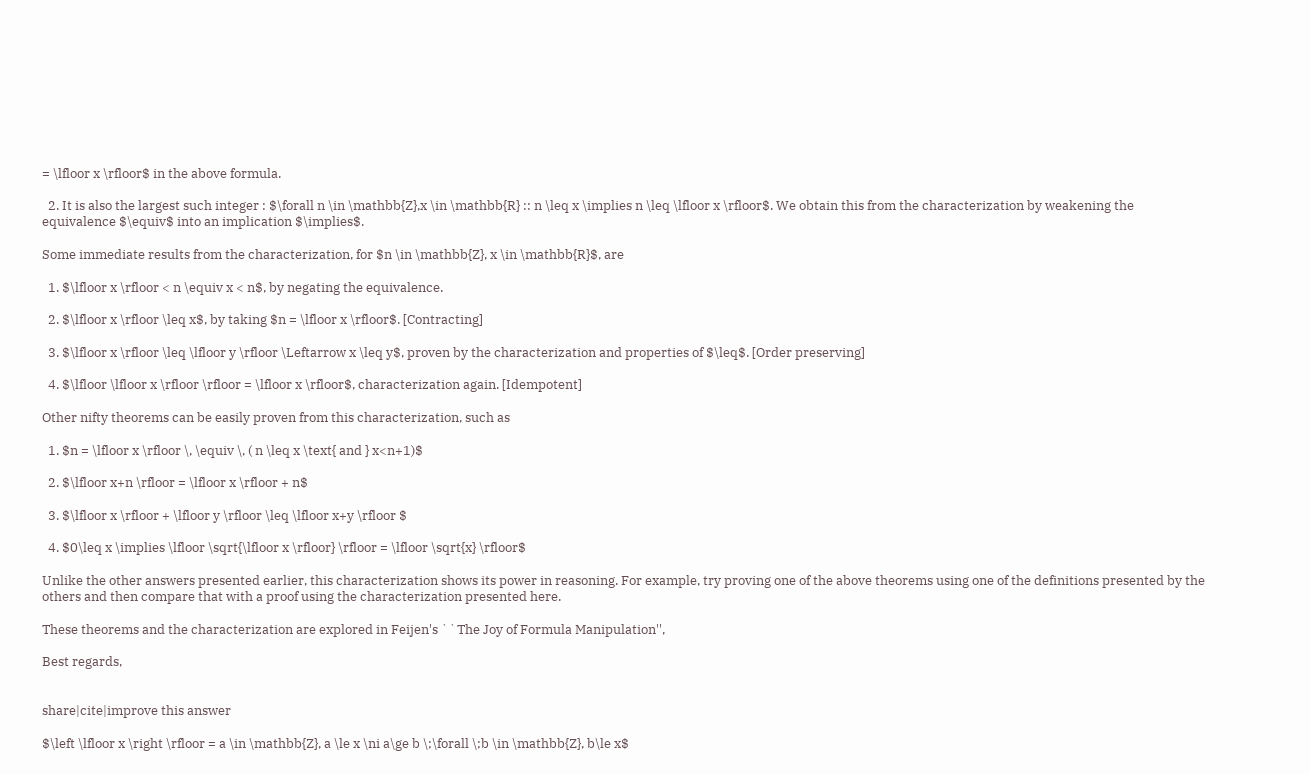= \lfloor x \rfloor$ in the above formula.

  2. It is also the largest such integer : $\forall n \in \mathbb{Z},x \in \mathbb{R} :: n \leq x \implies n \leq \lfloor x \rfloor$. We obtain this from the characterization by weakening the equivalence $\equiv$ into an implication $\implies$.

Some immediate results from the characterization, for $n \in \mathbb{Z}, x \in \mathbb{R}$, are

  1. $\lfloor x \rfloor < n \equiv x < n$, by negating the equivalence.

  2. $\lfloor x \rfloor \leq x$, by taking $n = \lfloor x \rfloor$. [Contracting]

  3. $\lfloor x \rfloor \leq \lfloor y \rfloor \Leftarrow x \leq y$, proven by the characterization and properties of $\leq$. [Order preserving]

  4. $\lfloor \lfloor x \rfloor \rfloor = \lfloor x \rfloor$, characterization again. [Idempotent]

Other nifty theorems can be easily proven from this characterization, such as

  1. $n = \lfloor x \rfloor \, \equiv \, ( n \leq x \text{ and } x<n+1)$

  2. $\lfloor x+n \rfloor = \lfloor x \rfloor + n$

  3. $\lfloor x \rfloor + \lfloor y \rfloor \leq \lfloor x+y \rfloor $

  4. $0\leq x \implies \lfloor \sqrt{\lfloor x \rfloor} \rfloor = \lfloor \sqrt{x} \rfloor$

Unlike the other answers presented earlier, this characterization shows its power in reasoning. For example, try proving one of the above theorems using one of the definitions presented by the others and then compare that with a proof using the characterization presented here.

These theorems and the characterization are explored in Feijen's ``The Joy of Formula Manipulation'',

Best regards,


share|cite|improve this answer

$\left \lfloor x \right \rfloor = a \in \mathbb{Z}, a \le x \ni a\ge b \;\forall \;b \in \mathbb{Z}, b\le x$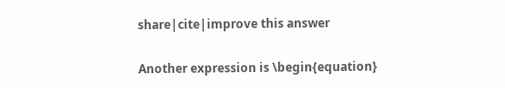share|cite|improve this answer

Another expression is \begin{equation}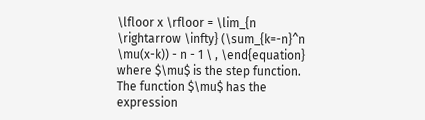\lfloor x \rfloor = \lim_{n \rightarrow \infty} (\sum_{k=-n}^n \mu(x-k)) - n - 1 \ , \end{equation} where $\mu$ is the step function. The function $\mu$ has the expression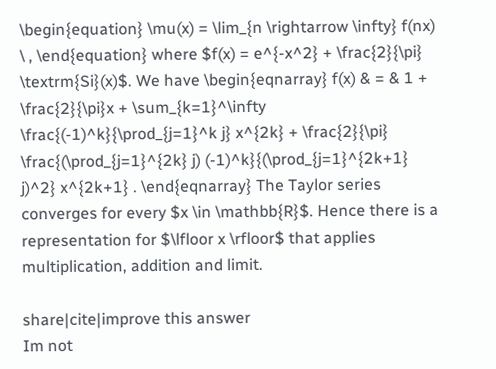\begin{equation} \mu(x) = \lim_{n \rightarrow \infty} f(nx) \ , \end{equation} where $f(x) = e^{-x^2} + \frac{2}{\pi} \textrm{Si}(x)$. We have \begin{eqnarray} f(x) & = & 1 + \frac{2}{\pi}x + \sum_{k=1}^\infty \frac{(-1)^k}{\prod_{j=1}^k j} x^{2k} + \frac{2}{\pi} \frac{(\prod_{j=1}^{2k} j) (-1)^k}{(\prod_{j=1}^{2k+1} j)^2} x^{2k+1} . \end{eqnarray} The Taylor series converges for every $x \in \mathbb{R}$. Hence there is a representation for $\lfloor x \rfloor$ that applies multiplication, addition and limit.

share|cite|improve this answer
Im not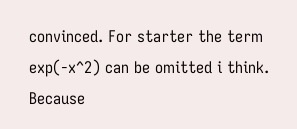convinced. For starter the term exp(-x^2) can be omitted i think. Because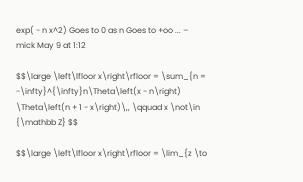exp( - n x^2) Goes to 0 as n Goes to +oo ... – mick May 9 at 1:12

$$\large \left\lfloor x\right\rfloor = \sum_{n = -\infty}^{\infty}n\Theta\left(x - n\right) \Theta\left(n + 1 - x\right)\,, \qquad x \not\in {\mathbb Z} $$

$$\large \left\lfloor x\right\rfloor = \lim_{z \to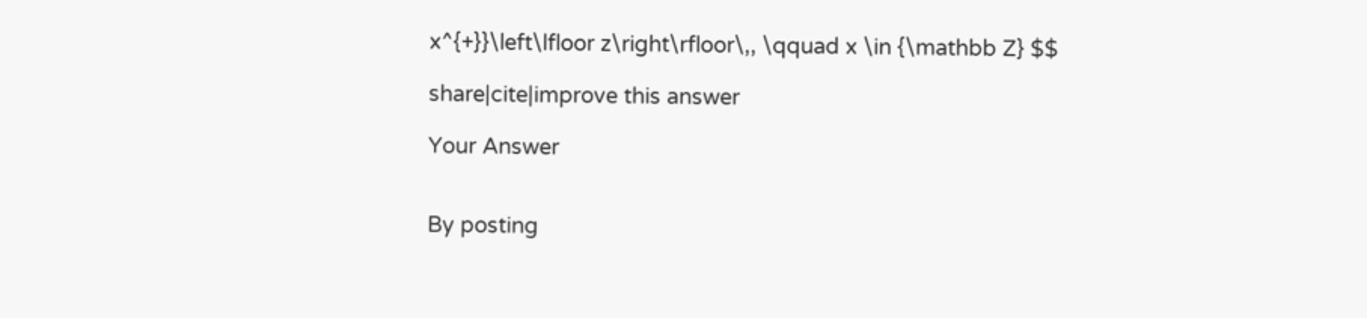x^{+}}\left\lfloor z\right\rfloor\,, \qquad x \in {\mathbb Z} $$

share|cite|improve this answer

Your Answer


By posting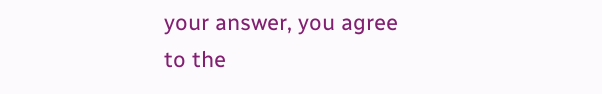your answer, you agree to the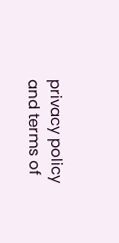privacy policy and terms of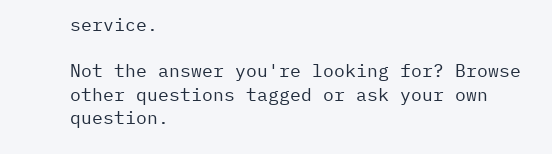service.

Not the answer you're looking for? Browse other questions tagged or ask your own question.